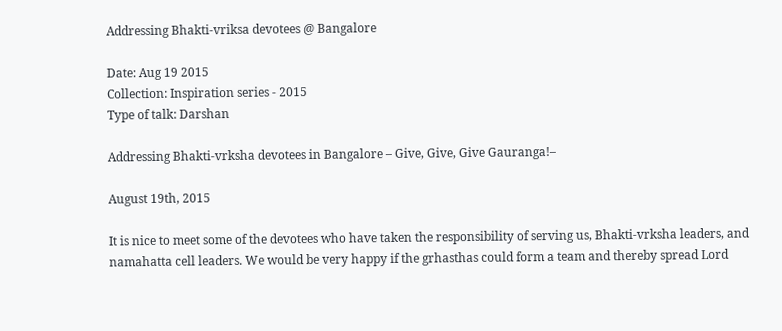Addressing Bhakti-vriksa devotees @ Bangalore

Date: Aug 19 2015
Collection: Inspiration series - 2015
Type of talk: Darshan

Addressing Bhakti-vrksha devotees in Bangalore – Give, Give, Give Gauranga!–

August 19th, 2015

It is nice to meet some of the devotees who have taken the responsibility of serving us, Bhakti-vrksha leaders, and namahatta cell leaders. We would be very happy if the grhasthas could form a team and thereby spread Lord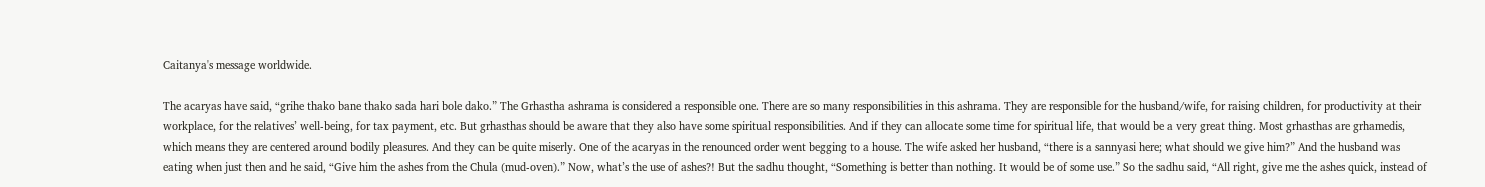Caitanya's message worldwide.

The acaryas have said, “grihe thako bane thako sada hari bole dako.” The Grhastha ashrama is considered a responsible one. There are so many responsibilities in this ashrama. They are responsible for the husband/wife, for raising children, for productivity at their workplace, for the relatives’ well-being, for tax payment, etc. But grhasthas should be aware that they also have some spiritual responsibilities. And if they can allocate some time for spiritual life, that would be a very great thing. Most grhasthas are grhamedis, which means they are centered around bodily pleasures. And they can be quite miserly. One of the acaryas in the renounced order went begging to a house. The wife asked her husband, “there is a sannyasi here; what should we give him?” And the husband was eating when just then and he said, “Give him the ashes from the Chula (mud-oven).” Now, what’s the use of ashes?! But the sadhu thought, “Something is better than nothing. It would be of some use.” So the sadhu said, “All right, give me the ashes quick, instead of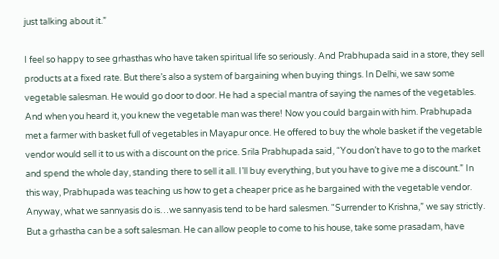just talking about it.”

I feel so happy to see grhasthas who have taken spiritual life so seriously. And Prabhupada said in a store, they sell products at a fixed rate. But there’s also a system of bargaining when buying things. In Delhi, we saw some vegetable salesman. He would go door to door. He had a special mantra of saying the names of the vegetables. And when you heard it, you knew the vegetable man was there! Now you could bargain with him. Prabhupada met a farmer with basket full of vegetables in Mayapur once. He offered to buy the whole basket if the vegetable vendor would sell it to us with a discount on the price. Srila Prabhupada said, “You don’t have to go to the market and spend the whole day, standing there to sell it all. I’ll buy everything, but you have to give me a discount.” In this way, Prabhupada was teaching us how to get a cheaper price as he bargained with the vegetable vendor. Anyway, what we sannyasis do is…we sannyasis tend to be hard salesmen. "Surrender to Krishna,” we say strictly. But a grhastha can be a soft salesman. He can allow people to come to his house, take some prasadam, have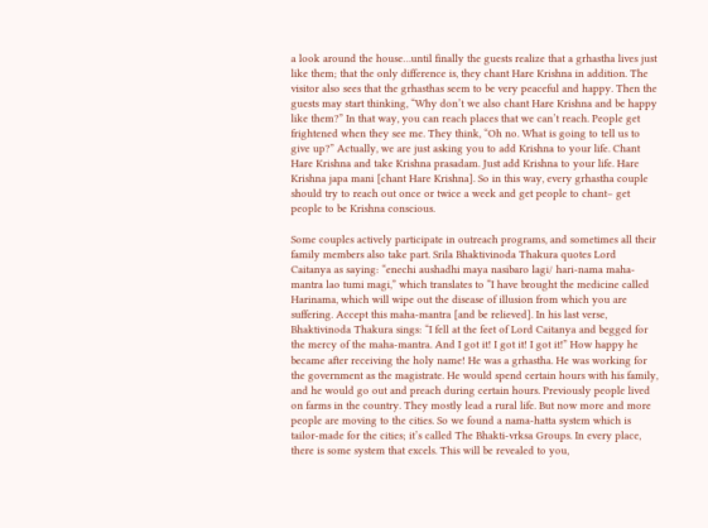a look around the house…until finally the guests realize that a grhastha lives just like them; that the only difference is, they chant Hare Krishna in addition. The visitor also sees that the grhasthas seem to be very peaceful and happy. Then the guests may start thinking, “Why don’t we also chant Hare Krishna and be happy like them?” In that way, you can reach places that we can’t reach. People get frightened when they see me. They think, “Oh no. What is going to tell us to give up?” Actually, we are just asking you to add Krishna to your life. Chant Hare Krishna and take Krishna prasadam. Just add Krishna to your life. Hare Krishna japa mani [chant Hare Krishna]. So in this way, every grhastha couple should try to reach out once or twice a week and get people to chant– get people to be Krishna conscious.

Some couples actively participate in outreach programs, and sometimes all their family members also take part. Srila Bhaktivinoda Thakura quotes Lord Caitanya as saying: “enechi aushadhi maya nasibaro lagi/ hari-nama maha-mantra lao tumi magi,” which translates to “I have brought the medicine called Harinama, which will wipe out the disease of illusion from which you are suffering. Accept this maha-mantra [and be relieved]. In his last verse, Bhaktivinoda Thakura sings: “I fell at the feet of Lord Caitanya and begged for the mercy of the maha-mantra. And I got it! I got it! I got it!” How happy he became after receiving the holy name! He was a grhastha. He was working for the government as the magistrate. He would spend certain hours with his family, and he would go out and preach during certain hours. Previously people lived on farms in the country. They mostly lead a rural life. But now more and more people are moving to the cities. So we found a nama-hatta system which is tailor-made for the cities; it’s called The Bhakti-vrksa Groups. In every place, there is some system that excels. This will be revealed to you,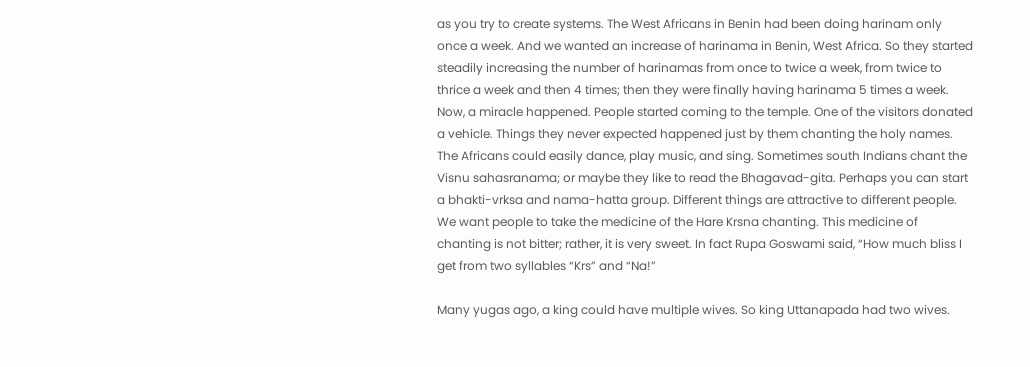as you try to create systems. The West Africans in Benin had been doing harinam only once a week. And we wanted an increase of harinama in Benin, West Africa. So they started steadily increasing the number of harinamas from once to twice a week, from twice to thrice a week and then 4 times; then they were finally having harinama 5 times a week. Now, a miracle happened. People started coming to the temple. One of the visitors donated a vehicle. Things they never expected happened just by them chanting the holy names. The Africans could easily dance, play music, and sing. Sometimes south Indians chant the Visnu sahasranama; or maybe they like to read the Bhagavad-gita. Perhaps you can start a bhakti-vrksa and nama-hatta group. Different things are attractive to different people. We want people to take the medicine of the Hare Krsna chanting. This medicine of chanting is not bitter; rather, it is very sweet. In fact Rupa Goswami said, “How much bliss I get from two syllables “Krs” and “Na!”

Many yugas ago, a king could have multiple wives. So king Uttanapada had two wives.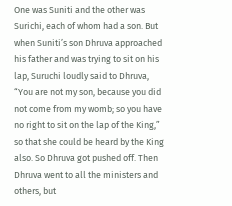One was Suniti and the other was Surichi, each of whom had a son. But when Suniti’s son Dhruva approached his father and was trying to sit on his lap, Suruchi loudly said to Dhruva, “You are not my son, because you did not come from my womb; so you have no right to sit on the lap of the King,” so that she could be heard by the King also. So Dhruva got pushed off. Then Dhruva went to all the ministers and others, but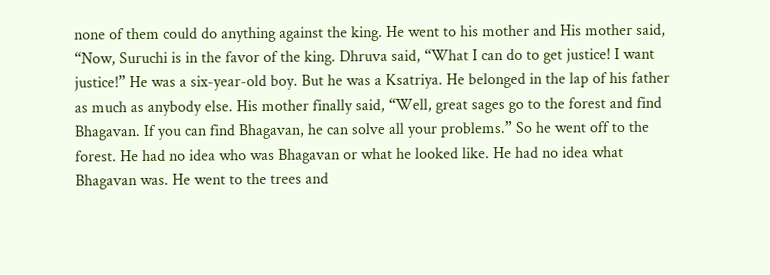none of them could do anything against the king. He went to his mother and His mother said, “Now, Suruchi is in the favor of the king. Dhruva said, “What I can do to get justice! I want justice!” He was a six-year-old boy. But he was a Ksatriya. He belonged in the lap of his father as much as anybody else. His mother finally said, “Well, great sages go to the forest and find Bhagavan. If you can find Bhagavan, he can solve all your problems.” So he went off to the forest. He had no idea who was Bhagavan or what he looked like. He had no idea what Bhagavan was. He went to the trees and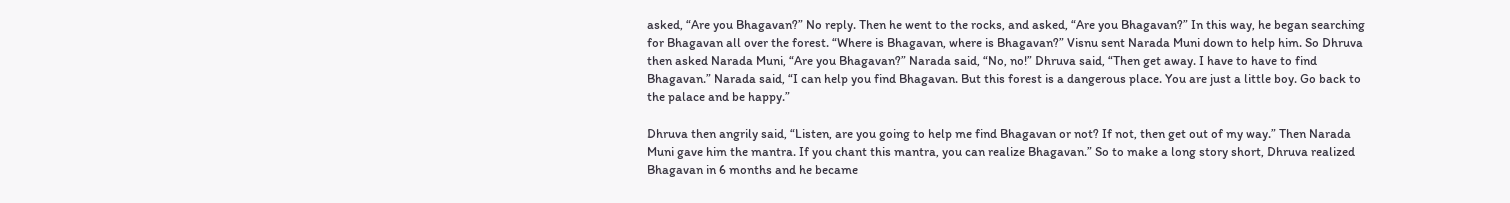asked, “Are you Bhagavan?” No reply. Then he went to the rocks, and asked, “Are you Bhagavan?” In this way, he began searching for Bhagavan all over the forest. “Where is Bhagavan, where is Bhagavan?” Visnu sent Narada Muni down to help him. So Dhruva then asked Narada Muni, “Are you Bhagavan?” Narada said, “No, no!” Dhruva said, “Then get away. I have to have to find Bhagavan.” Narada said, “I can help you find Bhagavan. But this forest is a dangerous place. You are just a little boy. Go back to the palace and be happy.”

Dhruva then angrily said, “Listen, are you going to help me find Bhagavan or not? If not, then get out of my way.” Then Narada Muni gave him the mantra. If you chant this mantra, you can realize Bhagavan.” So to make a long story short, Dhruva realized Bhagavan in 6 months and he became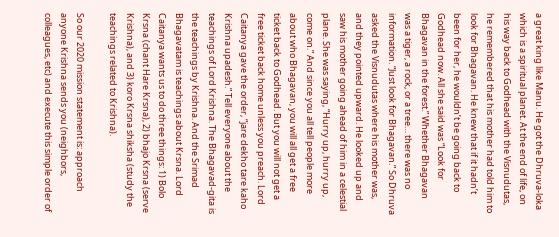a great king like Manu. He got the Dhruva-loka which is a spiritual planet. At the end of life, on his way back to Godhead with the Visnudutas, he remembered that his mother had told him to look for Bhagavan. He knew that if it hadn’t been for her, he wouldn’t be going back to Godhead now. All she said was “Look for Bhagavan in the forest.” Whether Bhagavan was a tiger, a rock, or a tree… there was no information. “Just look for Bhagavan.” So Dhruva asked the Visnudutas where his mother was, and they pointed upward. He looked up and saw his mother going ahead of him in a celestial plane. She was saying, “Hurry up, hurry up, come on.” And since you all tell people more about who Bhagavan, you will all get a free ticket back to Godhead. But you will not get a free ticket back home unless you preach. Lord Caitanya gave the order, “jare dekho tare kaho Krishna upadesh.” Tell everyone about the teachings of Lord Krishna. The Bhagavad-gita is the teachings by Krishna. And the Srimad Bhagavatam is teachings about Krsna. Lord Caitanya wants us to do three things: 1) Bolo Krsna (chant Hare Krsna), 2) bhajo Krsna (serve Krishna), and 3) koro Krsna shiksha (study the teachings related to Krishna).

So our 2020 mission statement is: approach anyone Krishna sends you (neighbors, colleagues, etc) and execute this simple order of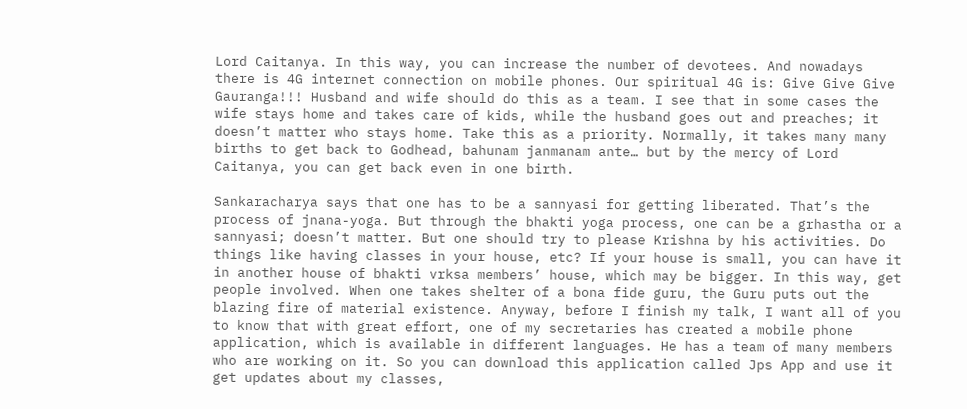Lord Caitanya. In this way, you can increase the number of devotees. And nowadays there is 4G internet connection on mobile phones. Our spiritual 4G is: Give Give Give Gauranga!!! Husband and wife should do this as a team. I see that in some cases the wife stays home and takes care of kids, while the husband goes out and preaches; it doesn’t matter who stays home. Take this as a priority. Normally, it takes many many births to get back to Godhead, bahunam janmanam ante… but by the mercy of Lord Caitanya, you can get back even in one birth.

Sankaracharya says that one has to be a sannyasi for getting liberated. That’s the process of jnana-yoga. But through the bhakti yoga process, one can be a grhastha or a sannyasi; doesn’t matter. But one should try to please Krishna by his activities. Do things like having classes in your house, etc? If your house is small, you can have it in another house of bhakti vrksa members’ house, which may be bigger. In this way, get people involved. When one takes shelter of a bona fide guru, the Guru puts out the blazing fire of material existence. Anyway, before I finish my talk, I want all of you to know that with great effort, one of my secretaries has created a mobile phone application, which is available in different languages. He has a team of many members who are working on it. So you can download this application called Jps App and use it get updates about my classes,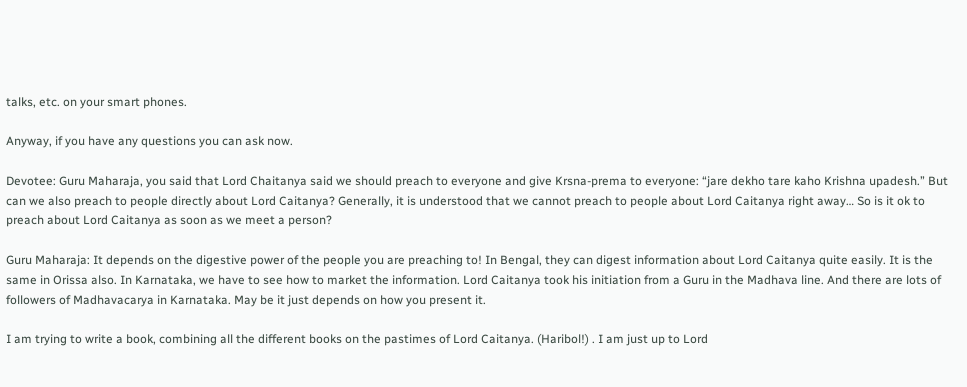talks, etc. on your smart phones.

Anyway, if you have any questions you can ask now.

Devotee: Guru Maharaja, you said that Lord Chaitanya said we should preach to everyone and give Krsna-prema to everyone: “jare dekho tare kaho Krishna upadesh.” But can we also preach to people directly about Lord Caitanya? Generally, it is understood that we cannot preach to people about Lord Caitanya right away… So is it ok to preach about Lord Caitanya as soon as we meet a person?

Guru Maharaja: It depends on the digestive power of the people you are preaching to! In Bengal, they can digest information about Lord Caitanya quite easily. It is the same in Orissa also. In Karnataka, we have to see how to market the information. Lord Caitanya took his initiation from a Guru in the Madhava line. And there are lots of followers of Madhavacarya in Karnataka. May be it just depends on how you present it.

I am trying to write a book, combining all the different books on the pastimes of Lord Caitanya. (Haribol!) . I am just up to Lord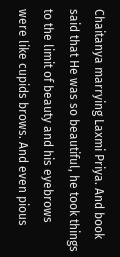Chaitanya marrying Laxmi Priya. And book said that He was so beautiful, he took things to the limit of beauty and his eyebrows were like cupids brows. And even pious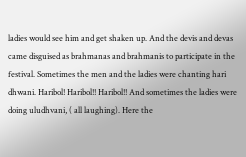ladies would see him and get shaken up. And the devis and devas came disguised as brahmanas and brahmanis to participate in the festival. Sometimes the men and the ladies were chanting hari dhwani. Haribol! Haribol!! Haribol!! And sometimes the ladies were doing uludhvani, ( all laughing). Here the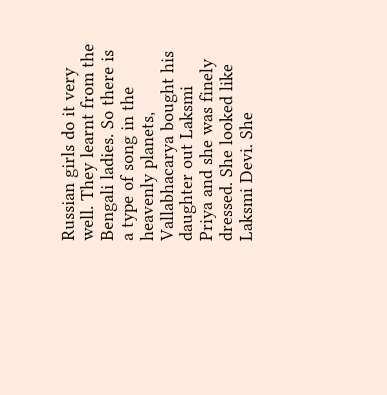Russian girls do it very well. They learnt from the Bengali ladies. So there is a type of song in the heavenly planets, Vallabhacarya bought his daughter out Laksmi Priya and she was finely dressed. She looked like Laksmi Devi. She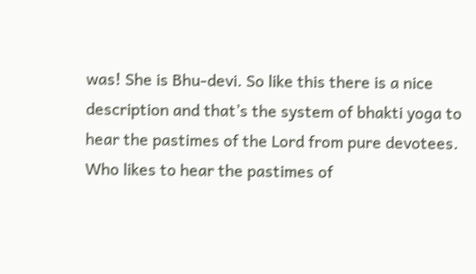was! She is Bhu-devi. So like this there is a nice description and that’s the system of bhakti yoga to hear the pastimes of the Lord from pure devotees. Who likes to hear the pastimes of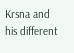Krsna and his different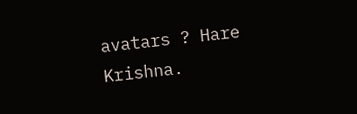avatars ? Hare Krishna.